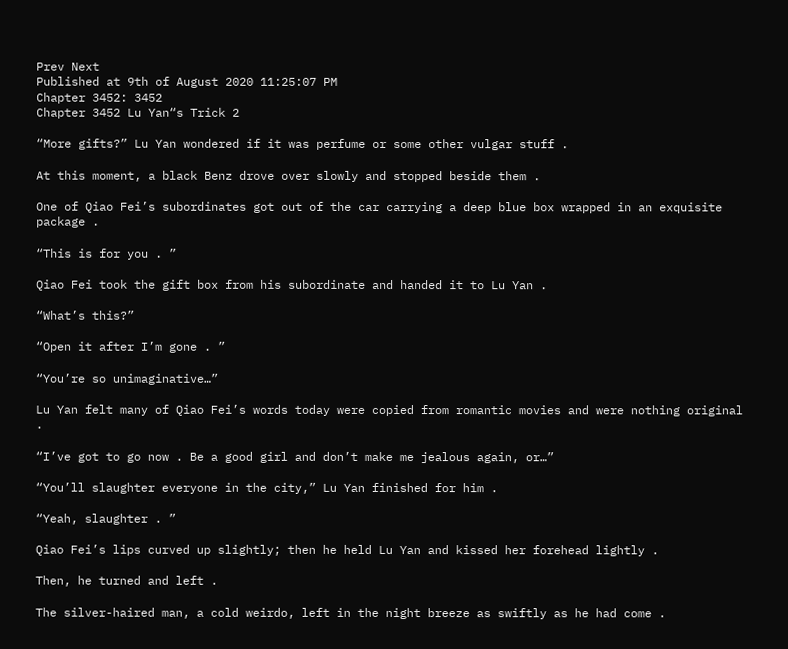Prev Next
Published at 9th of August 2020 11:25:07 PM
Chapter 3452: 3452
Chapter 3452 Lu Yan“s Trick 2

“More gifts?” Lu Yan wondered if it was perfume or some other vulgar stuff .

At this moment, a black Benz drove over slowly and stopped beside them .

One of Qiao Fei’s subordinates got out of the car carrying a deep blue box wrapped in an exquisite package .

“This is for you . ”

Qiao Fei took the gift box from his subordinate and handed it to Lu Yan .

“What’s this?”

“Open it after I’m gone . ”

“You’re so unimaginative…”

Lu Yan felt many of Qiao Fei’s words today were copied from romantic movies and were nothing original .

“I’ve got to go now . Be a good girl and don’t make me jealous again, or…”

“You’ll slaughter everyone in the city,” Lu Yan finished for him .

“Yeah, slaughter . ”

Qiao Fei’s lips curved up slightly; then he held Lu Yan and kissed her forehead lightly .

Then, he turned and left .

The silver-haired man, a cold weirdo, left in the night breeze as swiftly as he had come .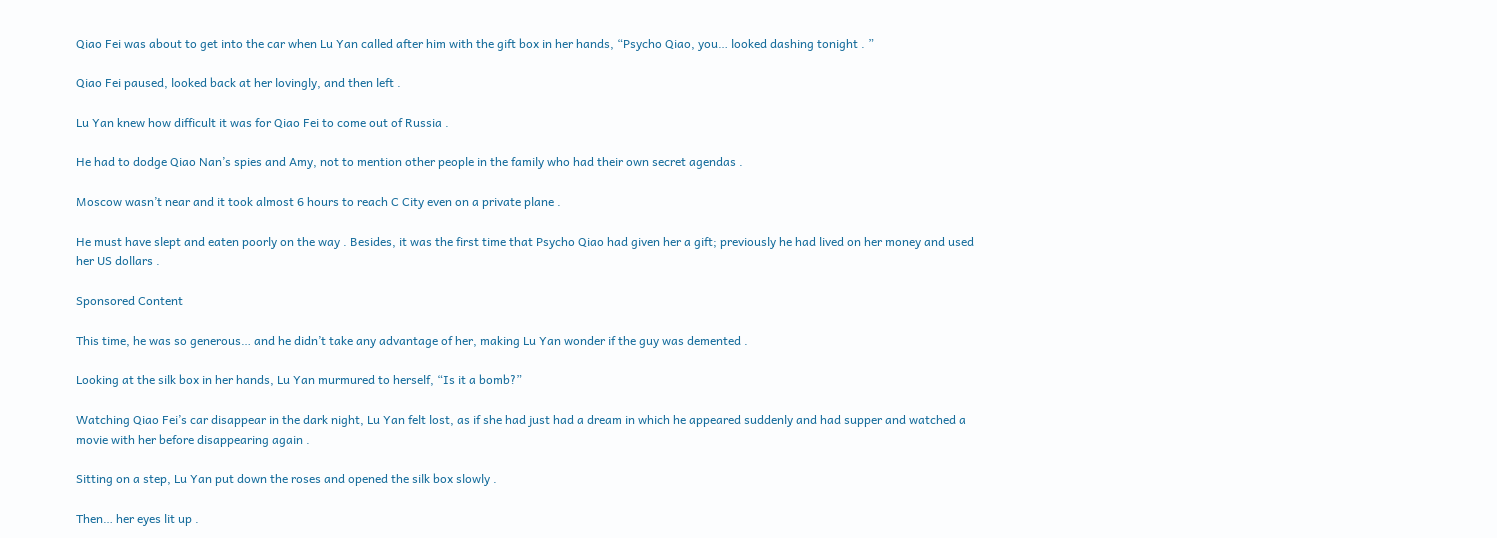Qiao Fei was about to get into the car when Lu Yan called after him with the gift box in her hands, “Psycho Qiao, you… looked dashing tonight . ”

Qiao Fei paused, looked back at her lovingly, and then left .

Lu Yan knew how difficult it was for Qiao Fei to come out of Russia .

He had to dodge Qiao Nan’s spies and Amy, not to mention other people in the family who had their own secret agendas .

Moscow wasn’t near and it took almost 6 hours to reach C City even on a private plane .

He must have slept and eaten poorly on the way . Besides, it was the first time that Psycho Qiao had given her a gift; previously he had lived on her money and used her US dollars .

Sponsored Content

This time, he was so generous… and he didn’t take any advantage of her, making Lu Yan wonder if the guy was demented .

Looking at the silk box in her hands, Lu Yan murmured to herself, “Is it a bomb?”

Watching Qiao Fei’s car disappear in the dark night, Lu Yan felt lost, as if she had just had a dream in which he appeared suddenly and had supper and watched a movie with her before disappearing again .

Sitting on a step, Lu Yan put down the roses and opened the silk box slowly .

Then… her eyes lit up .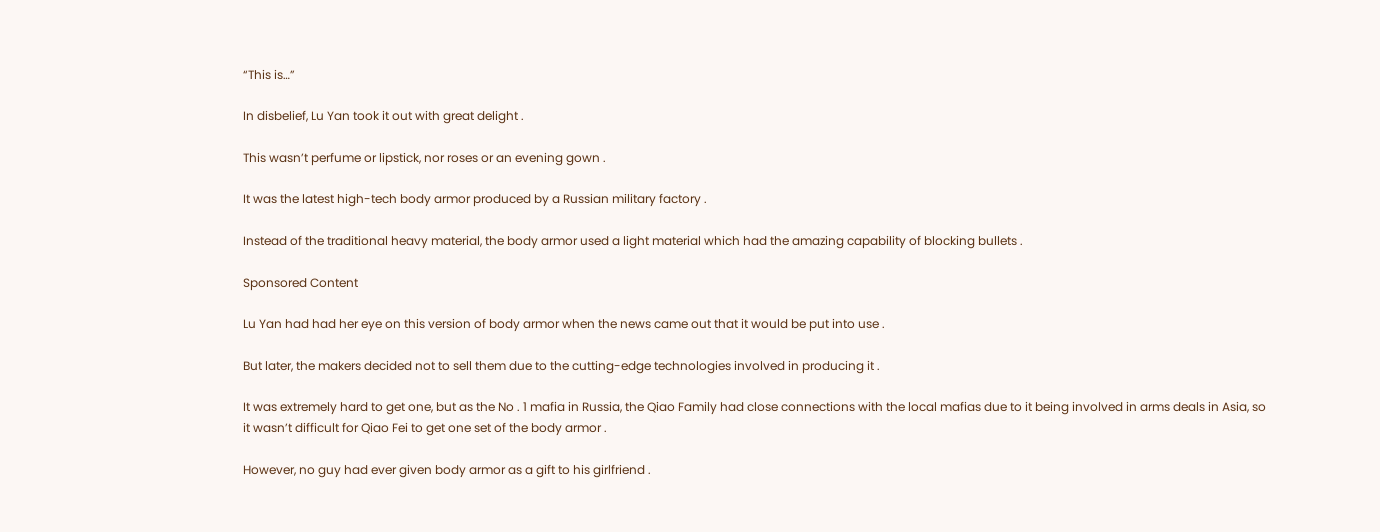“This is…”

In disbelief, Lu Yan took it out with great delight .

This wasn’t perfume or lipstick, nor roses or an evening gown .

It was the latest high-tech body armor produced by a Russian military factory .

Instead of the traditional heavy material, the body armor used a light material which had the amazing capability of blocking bullets .

Sponsored Content

Lu Yan had had her eye on this version of body armor when the news came out that it would be put into use .

But later, the makers decided not to sell them due to the cutting-edge technologies involved in producing it .

It was extremely hard to get one, but as the No . 1 mafia in Russia, the Qiao Family had close connections with the local mafias due to it being involved in arms deals in Asia, so it wasn’t difficult for Qiao Fei to get one set of the body armor .

However, no guy had ever given body armor as a gift to his girlfriend .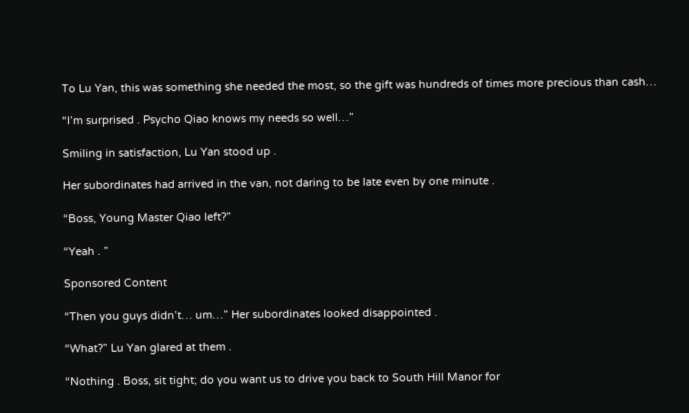To Lu Yan, this was something she needed the most, so the gift was hundreds of times more precious than cash…

“I’m surprised . Psycho Qiao knows my needs so well…”

Smiling in satisfaction, Lu Yan stood up .

Her subordinates had arrived in the van, not daring to be late even by one minute .

“Boss, Young Master Qiao left?”

“Yeah . ”

Sponsored Content

“Then you guys didn’t… um…” Her subordinates looked disappointed .

“What?” Lu Yan glared at them .

“Nothing . Boss, sit tight; do you want us to drive you back to South Hill Manor for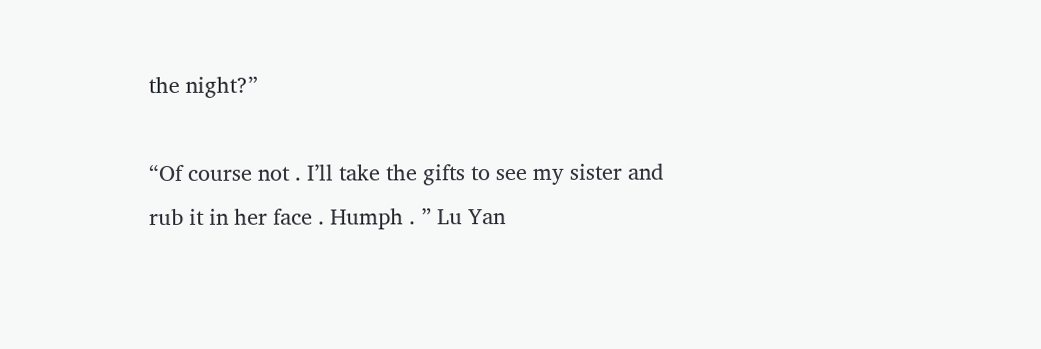the night?”

“Of course not . I’ll take the gifts to see my sister and rub it in her face . Humph . ” Lu Yan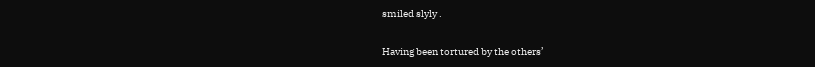smiled slyly .

Having been tortured by the others’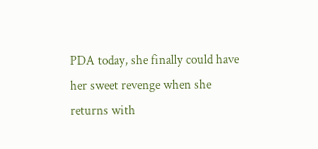PDA today, she finally could have her sweet revenge when she returns with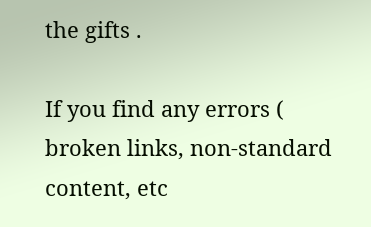the gifts .

If you find any errors ( broken links, non-standard content, etc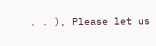. . ), Please let us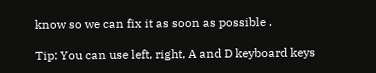know so we can fix it as soon as possible .

Tip: You can use left, right, A and D keyboard keys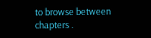to browse between chapters .